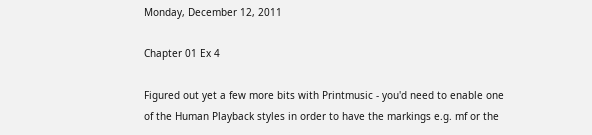Monday, December 12, 2011

Chapter 01 Ex 4

Figured out yet a few more bits with Printmusic - you'd need to enable one of the Human Playback styles in order to have the markings e.g. mf or the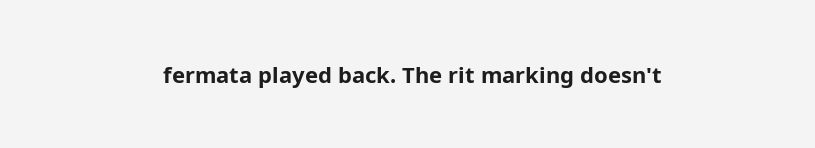fermata played back. The rit marking doesn't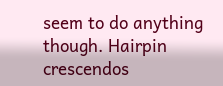seem to do anything though. Hairpin crescendos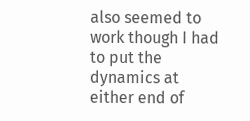also seemed to work though I had to put the dynamics at either end of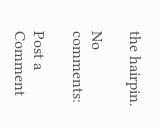the hairpin.

No comments:

Post a Comment